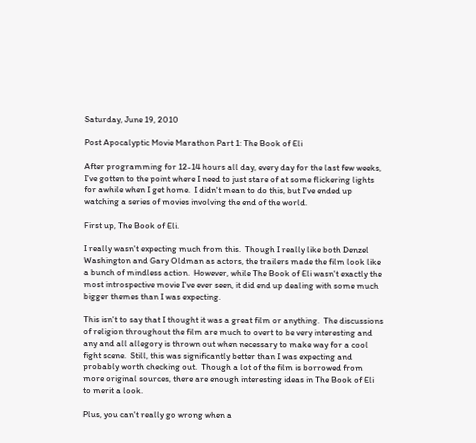Saturday, June 19, 2010

Post Apocalyptic Movie Marathon Part 1: The Book of Eli

After programming for 12-14 hours all day, every day for the last few weeks, I've gotten to the point where I need to just stare of at some flickering lights for awhile when I get home.  I didn't mean to do this, but I've ended up watching a series of movies involving the end of the world.

First up, The Book of Eli.

I really wasn't expecting much from this.  Though I really like both Denzel Washington and Gary Oldman as actors, the trailers made the film look like a bunch of mindless action.  However, while The Book of Eli wasn't exactly the most introspective movie I've ever seen, it did end up dealing with some much bigger themes than I was expecting.

This isn't to say that I thought it was a great film or anything.  The discussions of religion throughout the film are much to overt to be very interesting and any and all allegory is thrown out when necessary to make way for a cool fight scene.  Still, this was significantly better than I was expecting and probably worth checking out.  Though a lot of the film is borrowed from more original sources, there are enough interesting ideas in The Book of Eli to merit a look.

Plus, you can't really go wrong when a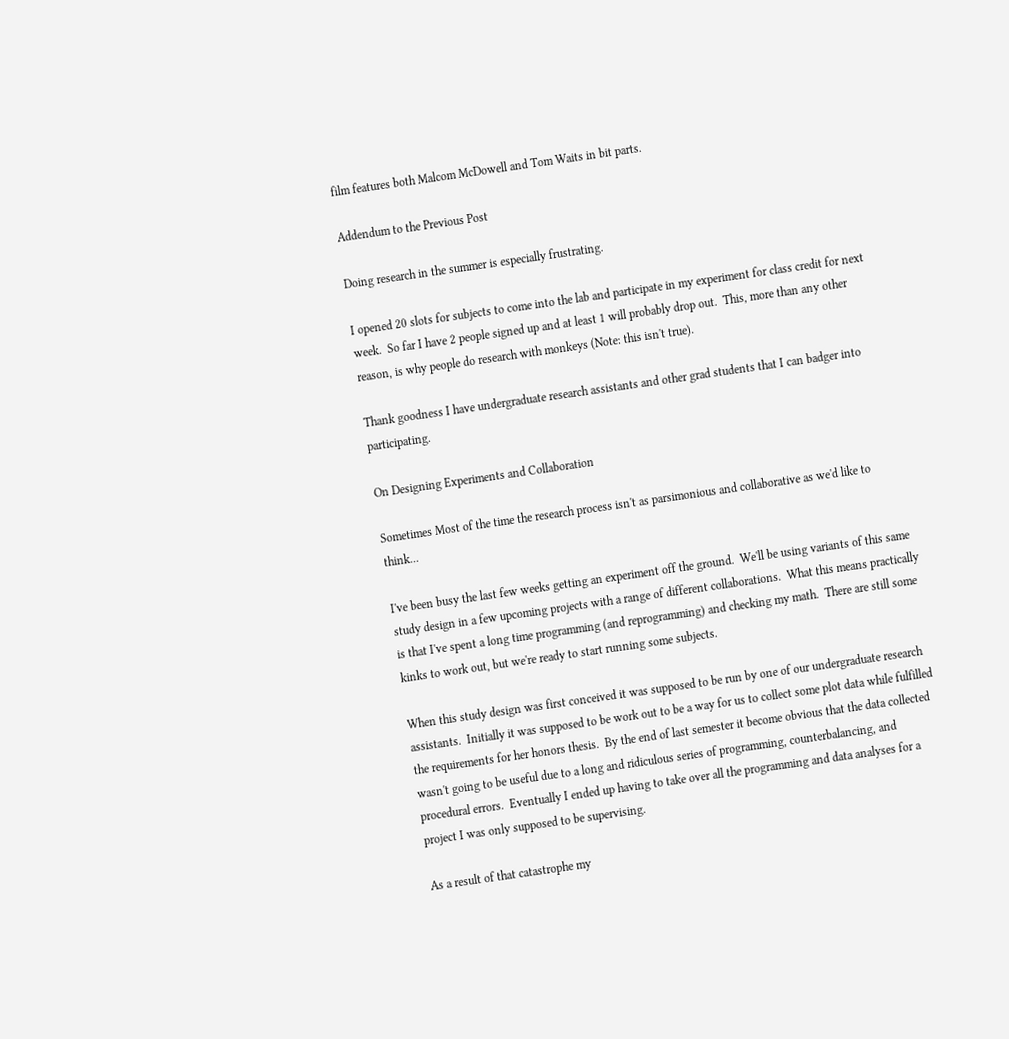film features both Malcom McDowell and Tom Waits in bit parts.

Addendum to the Previous Post

Doing research in the summer is especially frustrating.

I opened 20 slots for subjects to come into the lab and participate in my experiment for class credit for next week.  So far I have 2 people signed up and at least 1 will probably drop out.  This, more than any other reason, is why people do research with monkeys (Note: this isn't true).

Thank goodness I have undergraduate research assistants and other grad students that I can badger into participating.

On Designing Experiments and Collaboration

Sometimes Most of the time the research process isn't as parsimonious and collaborative as we'd like to think...

I've been busy the last few weeks getting an experiment off the ground.  We'll be using variants of this same study design in a few upcoming projects with a range of different collaborations.  What this means practically is that I've spent a long time programming (and reprogramming) and checking my math.  There are still some kinks to work out, but we're ready to start running some subjects.

When this study design was first conceived it was supposed to be run by one of our undergraduate research assistants.  Initially it was supposed to be work out to be a way for us to collect some plot data while fulfilled the requirements for her honors thesis.  By the end of last semester it become obvious that the data collected wasn't going to be useful due to a long and ridiculous series of programming, counterbalancing, and procedural errors.  Eventually I ended up having to take over all the programming and data analyses for a project I was only supposed to be supervising.

As a result of that catastrophe my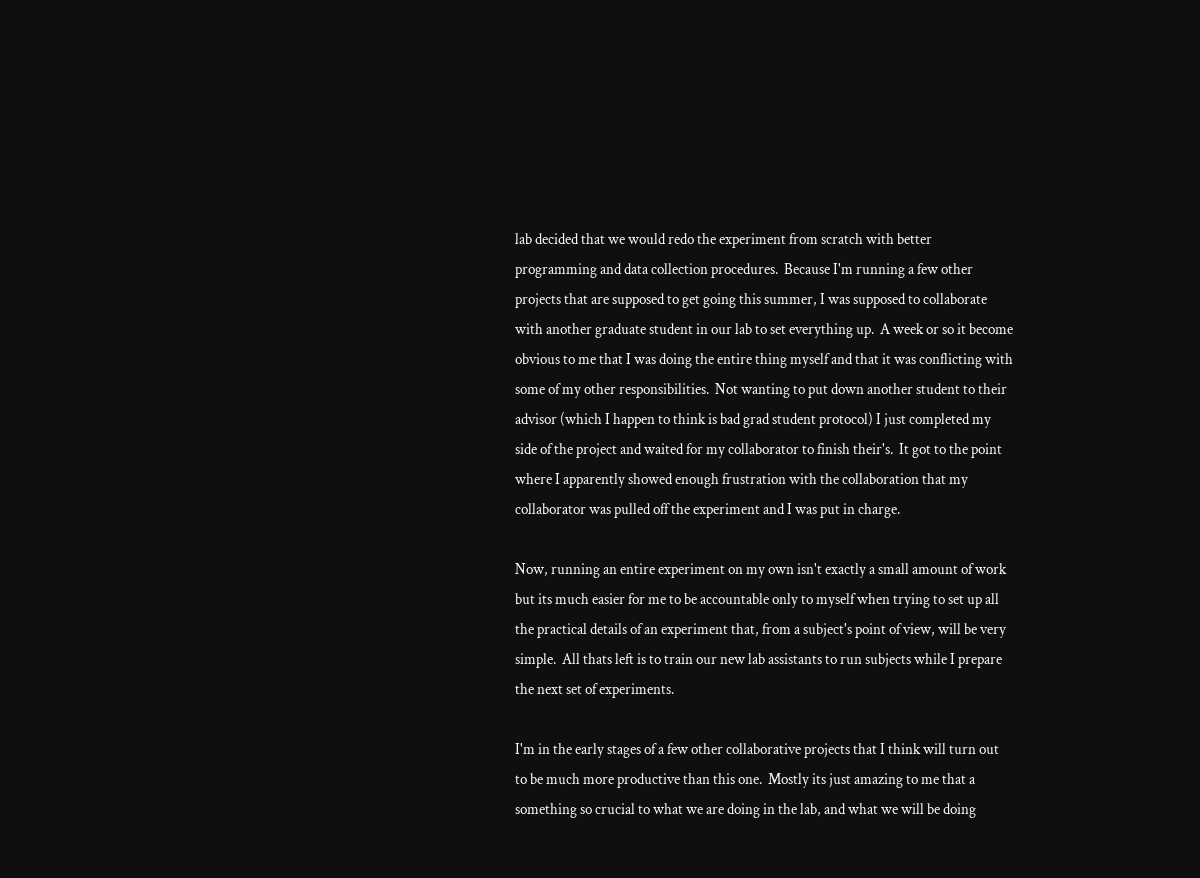lab decided that we would redo the experiment from scratch with better programming and data collection procedures.  Because I'm running a few other projects that are supposed to get going this summer, I was supposed to collaborate with another graduate student in our lab to set everything up.  A week or so it become obvious to me that I was doing the entire thing myself and that it was conflicting with some of my other responsibilities.  Not wanting to put down another student to their advisor (which I happen to think is bad grad student protocol) I just completed my side of the project and waited for my collaborator to finish their's.  It got to the point where I apparently showed enough frustration with the collaboration that my collaborator was pulled off the experiment and I was put in charge.

Now, running an entire experiment on my own isn't exactly a small amount of work but its much easier for me to be accountable only to myself when trying to set up all the practical details of an experiment that, from a subject's point of view, will be very simple.  All thats left is to train our new lab assistants to run subjects while I prepare the next set of experiments.

I'm in the early stages of a few other collaborative projects that I think will turn out to be much more productive than this one.  Mostly its just amazing to me that a something so crucial to what we are doing in the lab, and what we will be doing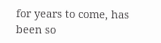for years to come, has been so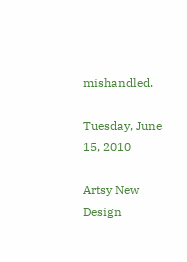mishandled.

Tuesday, June 15, 2010

Artsy New Design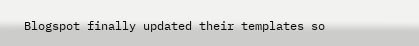Blogspot finally updated their templates so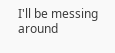I'll be messing around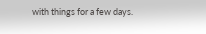with things for a few days.